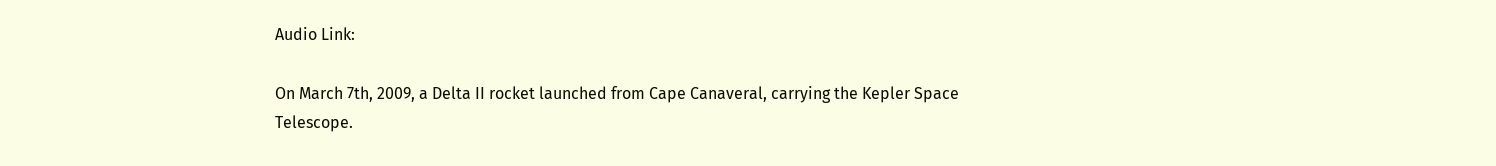Audio Link:

On March 7th, 2009, a Delta II rocket launched from Cape Canaveral, carrying the Kepler Space Telescope.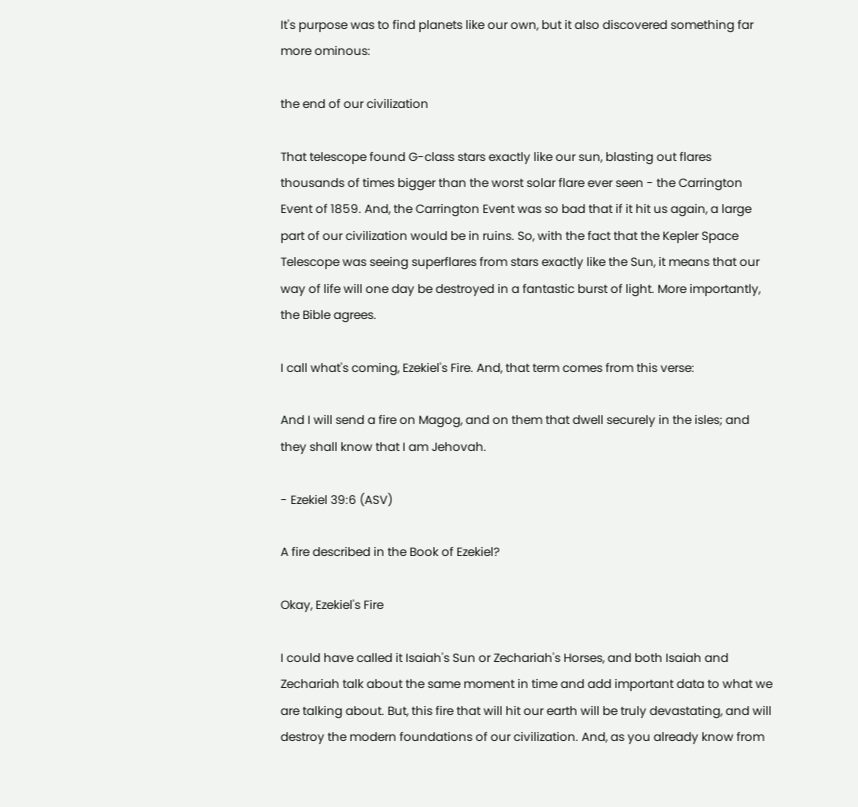It's purpose was to find planets like our own, but it also discovered something far more ominous:

the end of our civilization

That telescope found G-class stars exactly like our sun, blasting out flares thousands of times bigger than the worst solar flare ever seen - the Carrington Event of 1859. And, the Carrington Event was so bad that if it hit us again, a large part of our civilization would be in ruins. So, with the fact that the Kepler Space Telescope was seeing superflares from stars exactly like the Sun, it means that our way of life will one day be destroyed in a fantastic burst of light. More importantly, the Bible agrees.

I call what's coming, Ezekiel's Fire. And, that term comes from this verse:

And I will send a fire on Magog, and on them that dwell securely in the isles; and they shall know that I am Jehovah.

- Ezekiel 39:6 (ASV)

A fire described in the Book of Ezekiel?

Okay, Ezekiel's Fire

I could have called it Isaiah's Sun or Zechariah's Horses, and both Isaiah and Zechariah talk about the same moment in time and add important data to what we are talking about. But, this fire that will hit our earth will be truly devastating, and will destroy the modern foundations of our civilization. And, as you already know from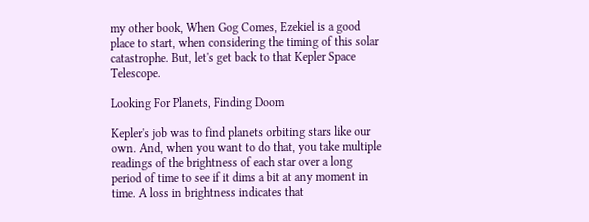my other book, When Gog Comes, Ezekiel is a good place to start, when considering the timing of this solar catastrophe. But, let's get back to that Kepler Space Telescope.

Looking For Planets, Finding Doom

Kepler's job was to find planets orbiting stars like our own. And, when you want to do that, you take multiple readings of the brightness of each star over a long period of time to see if it dims a bit at any moment in time. A loss in brightness indicates that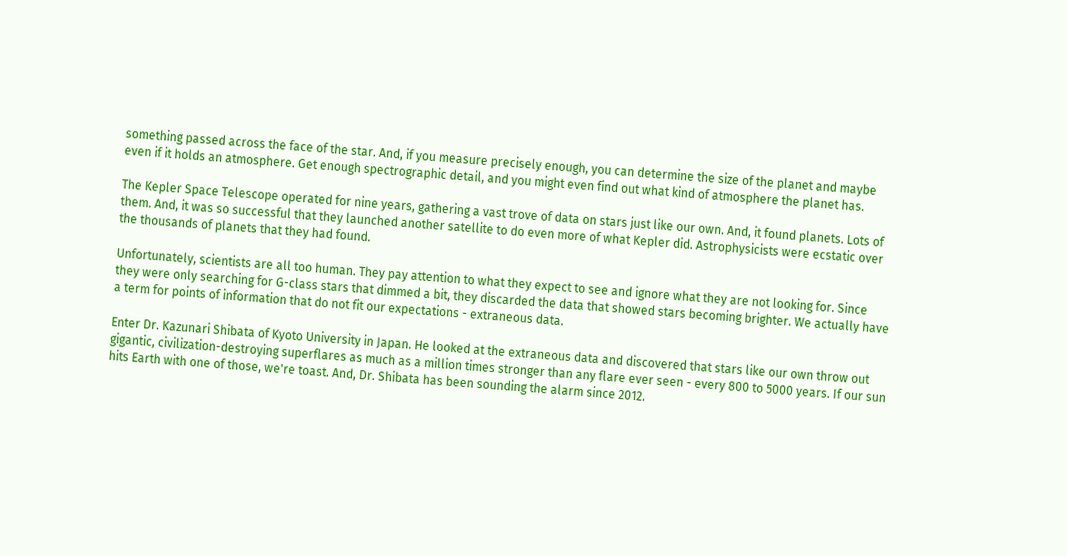something passed across the face of the star. And, if you measure precisely enough, you can determine the size of the planet and maybe even if it holds an atmosphere. Get enough spectrographic detail, and you might even find out what kind of atmosphere the planet has.

The Kepler Space Telescope operated for nine years, gathering a vast trove of data on stars just like our own. And, it found planets. Lots of them. And, it was so successful that they launched another satellite to do even more of what Kepler did. Astrophysicists were ecstatic over the thousands of planets that they had found.

Unfortunately, scientists are all too human. They pay attention to what they expect to see and ignore what they are not looking for. Since they were only searching for G-class stars that dimmed a bit, they discarded the data that showed stars becoming brighter. We actually have a term for points of information that do not fit our expectations - extraneous data.

Enter Dr. Kazunari Shibata of Kyoto University in Japan. He looked at the extraneous data and discovered that stars like our own throw out gigantic, civilization-destroying superflares as much as a million times stronger than any flare ever seen - every 800 to 5000 years. If our sun hits Earth with one of those, we're toast. And, Dr. Shibata has been sounding the alarm since 2012.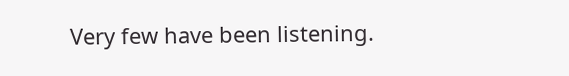Very few have been listening.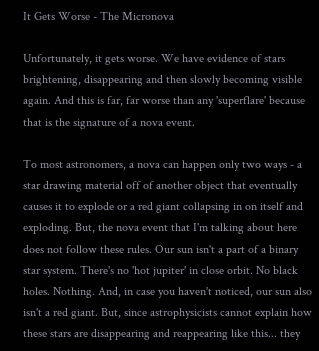It Gets Worse - The Micronova

Unfortunately, it gets worse. We have evidence of stars brightening, disappearing and then slowly becoming visible again. And this is far, far worse than any 'superflare' because that is the signature of a nova event.

To most astronomers, a nova can happen only two ways - a star drawing material off of another object that eventually causes it to explode or a red giant collapsing in on itself and exploding. But, the nova event that I'm talking about here does not follow these rules. Our sun isn't a part of a binary star system. There's no 'hot jupiter' in close orbit. No black holes. Nothing. And, in case you haven't noticed, our sun also isn't a red giant. But, since astrophysicists cannot explain how these stars are disappearing and reappearing like this... they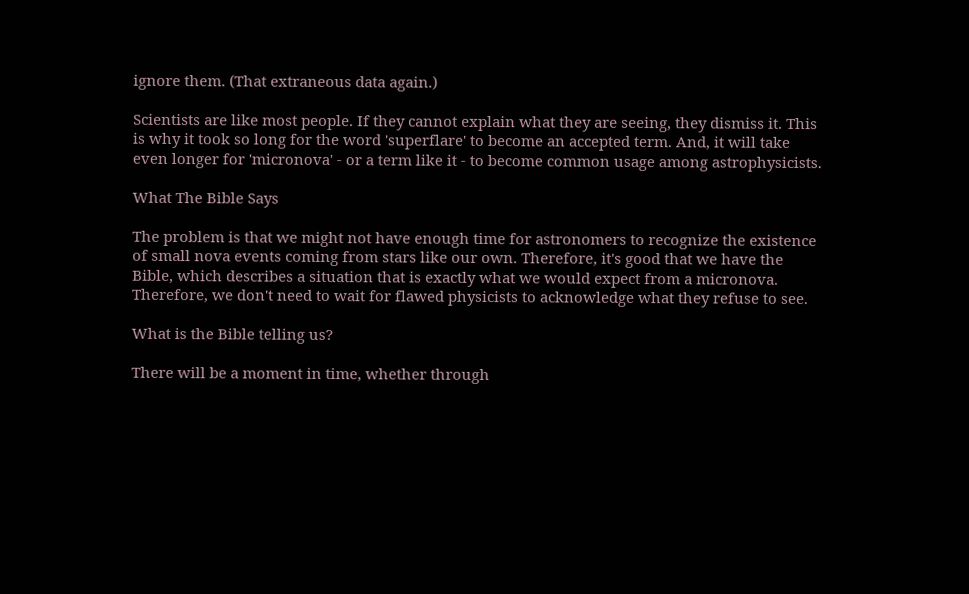ignore them. (That extraneous data again.)

Scientists are like most people. If they cannot explain what they are seeing, they dismiss it. This is why it took so long for the word 'superflare' to become an accepted term. And, it will take even longer for 'micronova' - or a term like it - to become common usage among astrophysicists.

What The Bible Says

The problem is that we might not have enough time for astronomers to recognize the existence of small nova events coming from stars like our own. Therefore, it's good that we have the Bible, which describes a situation that is exactly what we would expect from a micronova. Therefore, we don't need to wait for flawed physicists to acknowledge what they refuse to see.

What is the Bible telling us?

There will be a moment in time, whether through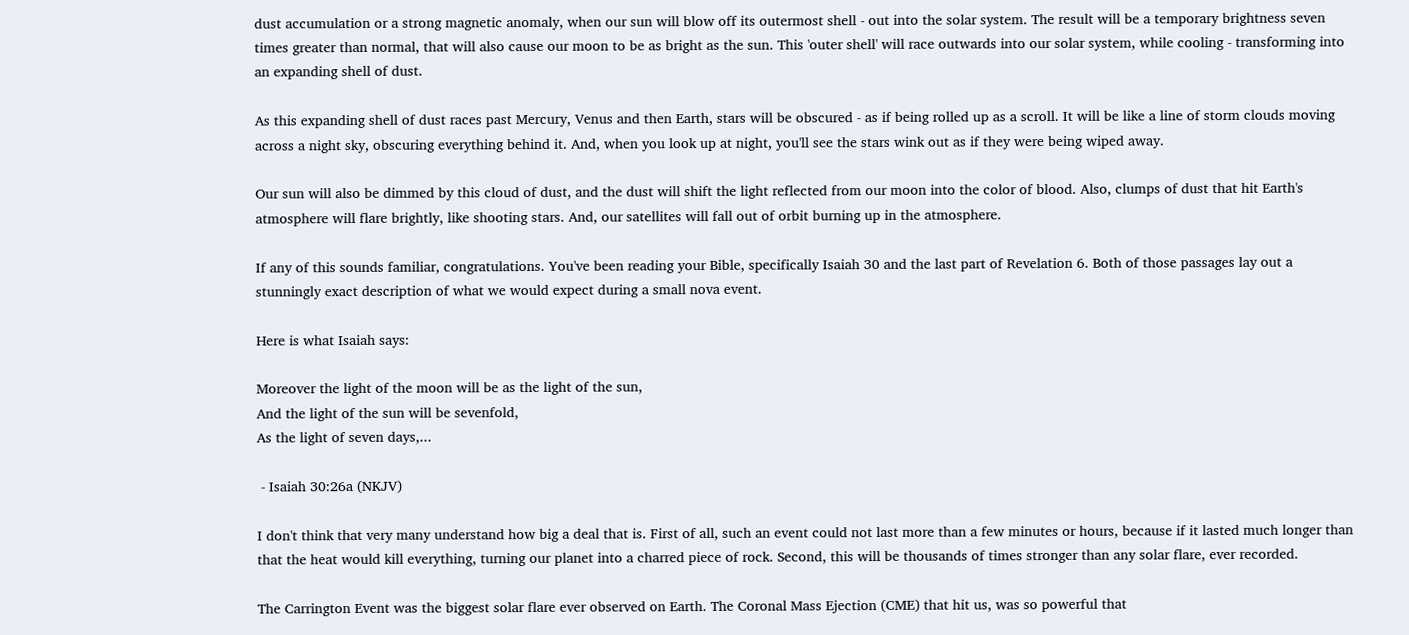dust accumulation or a strong magnetic anomaly, when our sun will blow off its outermost shell - out into the solar system. The result will be a temporary brightness seven times greater than normal, that will also cause our moon to be as bright as the sun. This 'outer shell' will race outwards into our solar system, while cooling - transforming into an expanding shell of dust.

As this expanding shell of dust races past Mercury, Venus and then Earth, stars will be obscured - as if being rolled up as a scroll. It will be like a line of storm clouds moving across a night sky, obscuring everything behind it. And, when you look up at night, you'll see the stars wink out as if they were being wiped away.

Our sun will also be dimmed by this cloud of dust, and the dust will shift the light reflected from our moon into the color of blood. Also, clumps of dust that hit Earth's atmosphere will flare brightly, like shooting stars. And, our satellites will fall out of orbit burning up in the atmosphere.

If any of this sounds familiar, congratulations. You've been reading your Bible, specifically Isaiah 30 and the last part of Revelation 6. Both of those passages lay out a stunningly exact description of what we would expect during a small nova event.

Here is what Isaiah says:

Moreover the light of the moon will be as the light of the sun,
And the light of the sun will be sevenfold,
As the light of seven days,...

 - Isaiah 30:26a (NKJV)

I don't think that very many understand how big a deal that is. First of all, such an event could not last more than a few minutes or hours, because if it lasted much longer than that the heat would kill everything, turning our planet into a charred piece of rock. Second, this will be thousands of times stronger than any solar flare, ever recorded.

The Carrington Event was the biggest solar flare ever observed on Earth. The Coronal Mass Ejection (CME) that hit us, was so powerful that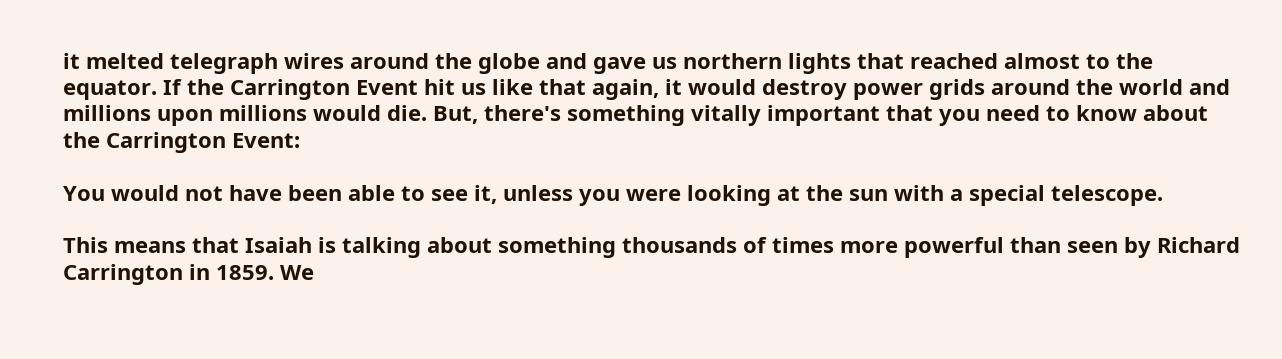it melted telegraph wires around the globe and gave us northern lights that reached almost to the equator. If the Carrington Event hit us like that again, it would destroy power grids around the world and millions upon millions would die. But, there's something vitally important that you need to know about the Carrington Event:

You would not have been able to see it, unless you were looking at the sun with a special telescope.

This means that Isaiah is talking about something thousands of times more powerful than seen by Richard Carrington in 1859. We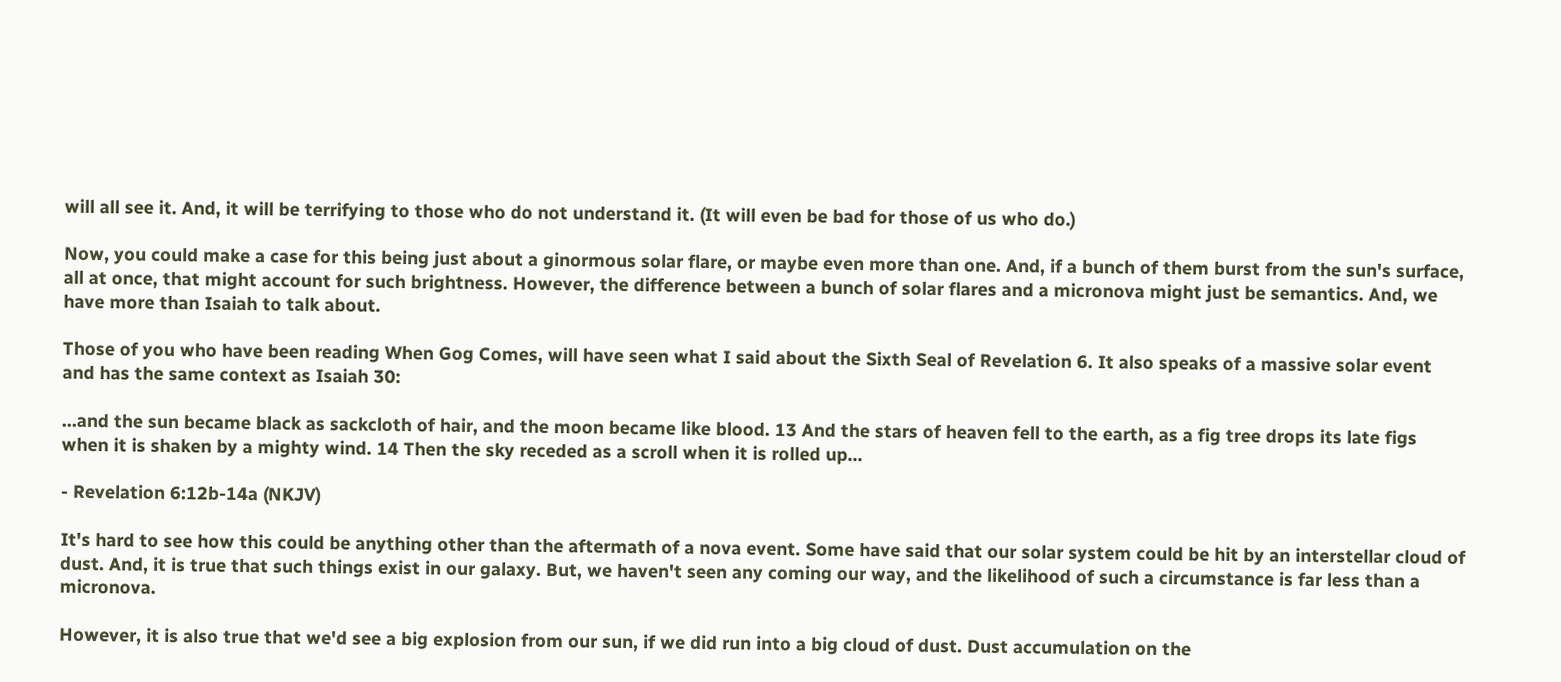will all see it. And, it will be terrifying to those who do not understand it. (It will even be bad for those of us who do.)

Now, you could make a case for this being just about a ginormous solar flare, or maybe even more than one. And, if a bunch of them burst from the sun's surface, all at once, that might account for such brightness. However, the difference between a bunch of solar flares and a micronova might just be semantics. And, we have more than Isaiah to talk about.

Those of you who have been reading When Gog Comes, will have seen what I said about the Sixth Seal of Revelation 6. It also speaks of a massive solar event and has the same context as Isaiah 30:

...and the sun became black as sackcloth of hair, and the moon became like blood. 13 And the stars of heaven fell to the earth, as a fig tree drops its late figs when it is shaken by a mighty wind. 14 Then the sky receded as a scroll when it is rolled up...

- Revelation 6:12b-14a (NKJV)

It's hard to see how this could be anything other than the aftermath of a nova event. Some have said that our solar system could be hit by an interstellar cloud of dust. And, it is true that such things exist in our galaxy. But, we haven't seen any coming our way, and the likelihood of such a circumstance is far less than a micronova.

However, it is also true that we'd see a big explosion from our sun, if we did run into a big cloud of dust. Dust accumulation on the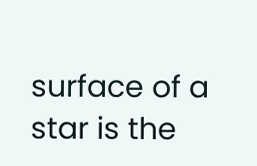surface of a star is the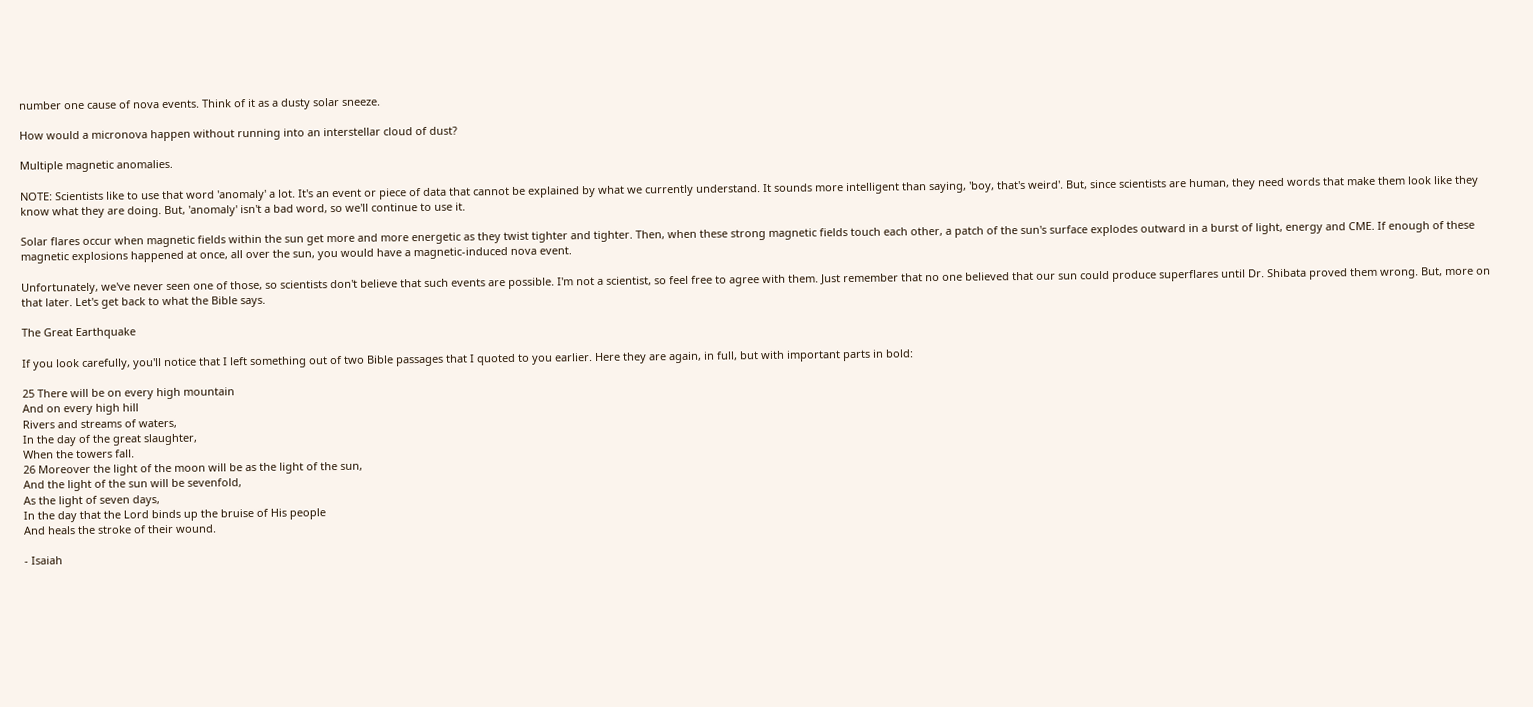number one cause of nova events. Think of it as a dusty solar sneeze.

How would a micronova happen without running into an interstellar cloud of dust?

Multiple magnetic anomalies.

NOTE: Scientists like to use that word 'anomaly' a lot. It's an event or piece of data that cannot be explained by what we currently understand. It sounds more intelligent than saying, 'boy, that's weird'. But, since scientists are human, they need words that make them look like they know what they are doing. But, 'anomaly' isn't a bad word, so we'll continue to use it.

Solar flares occur when magnetic fields within the sun get more and more energetic as they twist tighter and tighter. Then, when these strong magnetic fields touch each other, a patch of the sun's surface explodes outward in a burst of light, energy and CME. If enough of these magnetic explosions happened at once, all over the sun, you would have a magnetic-induced nova event.

Unfortunately, we've never seen one of those, so scientists don't believe that such events are possible. I'm not a scientist, so feel free to agree with them. Just remember that no one believed that our sun could produce superflares until Dr. Shibata proved them wrong. But, more on that later. Let's get back to what the Bible says.

The Great Earthquake

If you look carefully, you'll notice that I left something out of two Bible passages that I quoted to you earlier. Here they are again, in full, but with important parts in bold:

25 There will be on every high mountain
And on every high hill
Rivers and streams of waters,
In the day of the great slaughter,
When the towers fall.
26 Moreover the light of the moon will be as the light of the sun,
And the light of the sun will be sevenfold,
As the light of seven days,
In the day that the Lord binds up the bruise of His people
And heals the stroke of their wound.

- Isaiah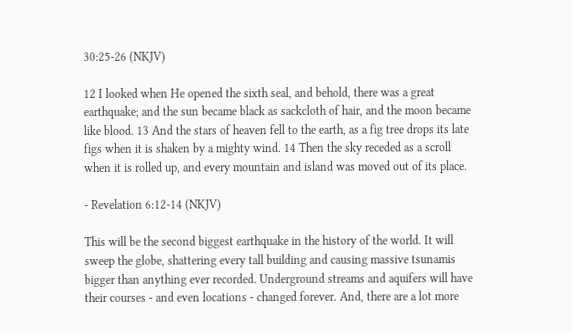30:25-26 (NKJV)

12 I looked when He opened the sixth seal, and behold, there was a great earthquake; and the sun became black as sackcloth of hair, and the moon became like blood. 13 And the stars of heaven fell to the earth, as a fig tree drops its late figs when it is shaken by a mighty wind. 14 Then the sky receded as a scroll when it is rolled up, and every mountain and island was moved out of its place.

- Revelation 6:12-14 (NKJV)

This will be the second biggest earthquake in the history of the world. It will sweep the globe, shattering every tall building and causing massive tsunamis bigger than anything ever recorded. Underground streams and aquifers will have their courses - and even locations - changed forever. And, there are a lot more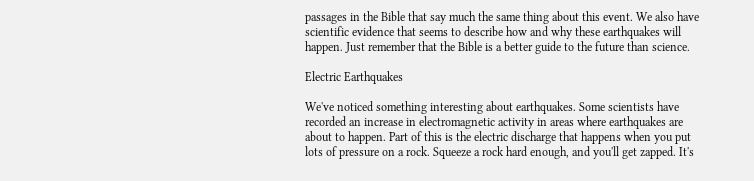passages in the Bible that say much the same thing about this event. We also have scientific evidence that seems to describe how and why these earthquakes will happen. Just remember that the Bible is a better guide to the future than science.

Electric Earthquakes

We've noticed something interesting about earthquakes. Some scientists have recorded an increase in electromagnetic activity in areas where earthquakes are about to happen. Part of this is the electric discharge that happens when you put lots of pressure on a rock. Squeeze a rock hard enough, and you'll get zapped. It's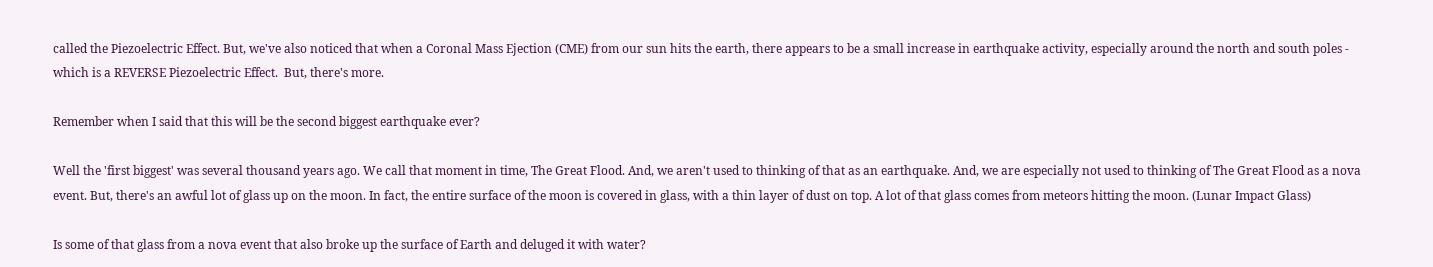called the Piezoelectric Effect. But, we've also noticed that when a Coronal Mass Ejection (CME) from our sun hits the earth, there appears to be a small increase in earthquake activity, especially around the north and south poles - which is a REVERSE Piezoelectric Effect.  But, there's more.

Remember when I said that this will be the second biggest earthquake ever?

Well the 'first biggest' was several thousand years ago. We call that moment in time, The Great Flood. And, we aren't used to thinking of that as an earthquake. And, we are especially not used to thinking of The Great Flood as a nova event. But, there's an awful lot of glass up on the moon. In fact, the entire surface of the moon is covered in glass, with a thin layer of dust on top. A lot of that glass comes from meteors hitting the moon. (Lunar Impact Glass)

Is some of that glass from a nova event that also broke up the surface of Earth and deluged it with water?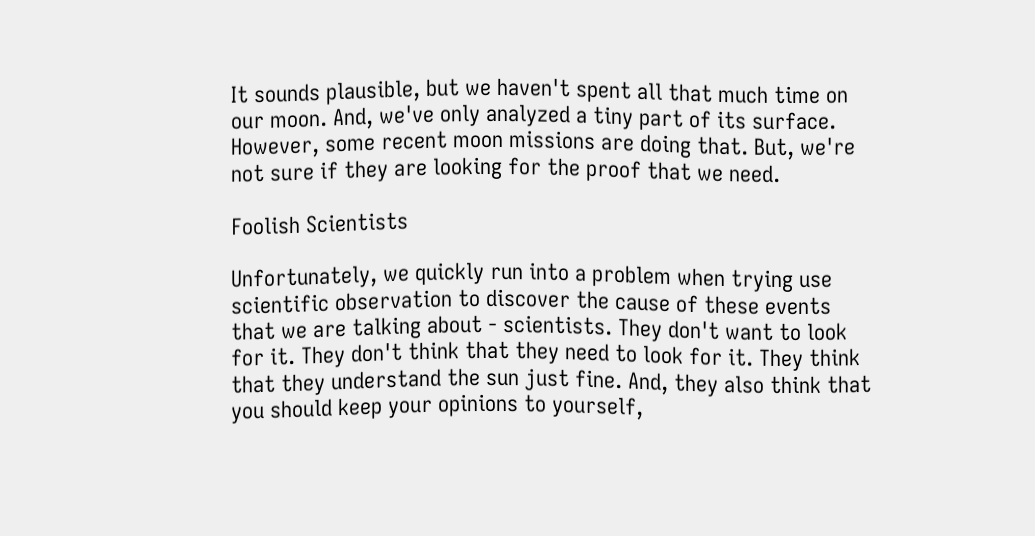It sounds plausible, but we haven't spent all that much time on our moon. And, we've only analyzed a tiny part of its surface. However, some recent moon missions are doing that. But, we're not sure if they are looking for the proof that we need.

Foolish Scientists

Unfortunately, we quickly run into a problem when trying use scientific observation to discover the cause of these events that we are talking about - scientists. They don't want to look for it. They don't think that they need to look for it. They think that they understand the sun just fine. And, they also think that you should keep your opinions to yourself,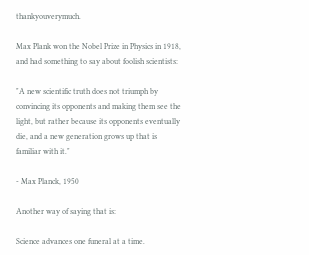thankyouverymuch.

Max Plank won the Nobel Prize in Physics in 1918, and had something to say about foolish scientists:

"A new scientific truth does not triumph by convincing its opponents and making them see the light, but rather because its opponents eventually die, and a new generation grows up that is familiar with it."

- Max Planck, 1950

Another way of saying that is:

Science advances one funeral at a time.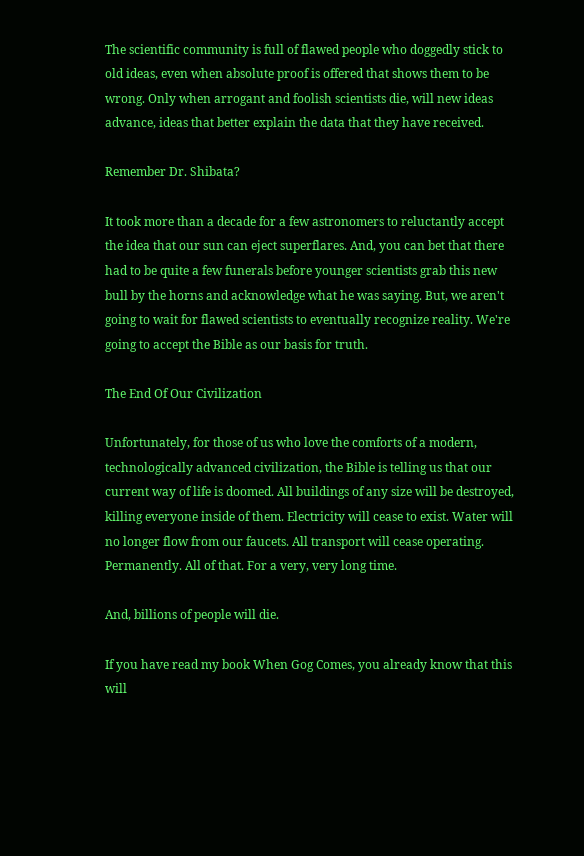The scientific community is full of flawed people who doggedly stick to old ideas, even when absolute proof is offered that shows them to be wrong. Only when arrogant and foolish scientists die, will new ideas advance, ideas that better explain the data that they have received.

Remember Dr. Shibata?

It took more than a decade for a few astronomers to reluctantly accept the idea that our sun can eject superflares. And, you can bet that there had to be quite a few funerals before younger scientists grab this new bull by the horns and acknowledge what he was saying. But, we aren't going to wait for flawed scientists to eventually recognize reality. We're going to accept the Bible as our basis for truth.

The End Of Our Civilization

Unfortunately, for those of us who love the comforts of a modern, technologically advanced civilization, the Bible is telling us that our current way of life is doomed. All buildings of any size will be destroyed, killing everyone inside of them. Electricity will cease to exist. Water will no longer flow from our faucets. All transport will cease operating. Permanently. All of that. For a very, very long time.

And, billions of people will die.

If you have read my book When Gog Comes, you already know that this will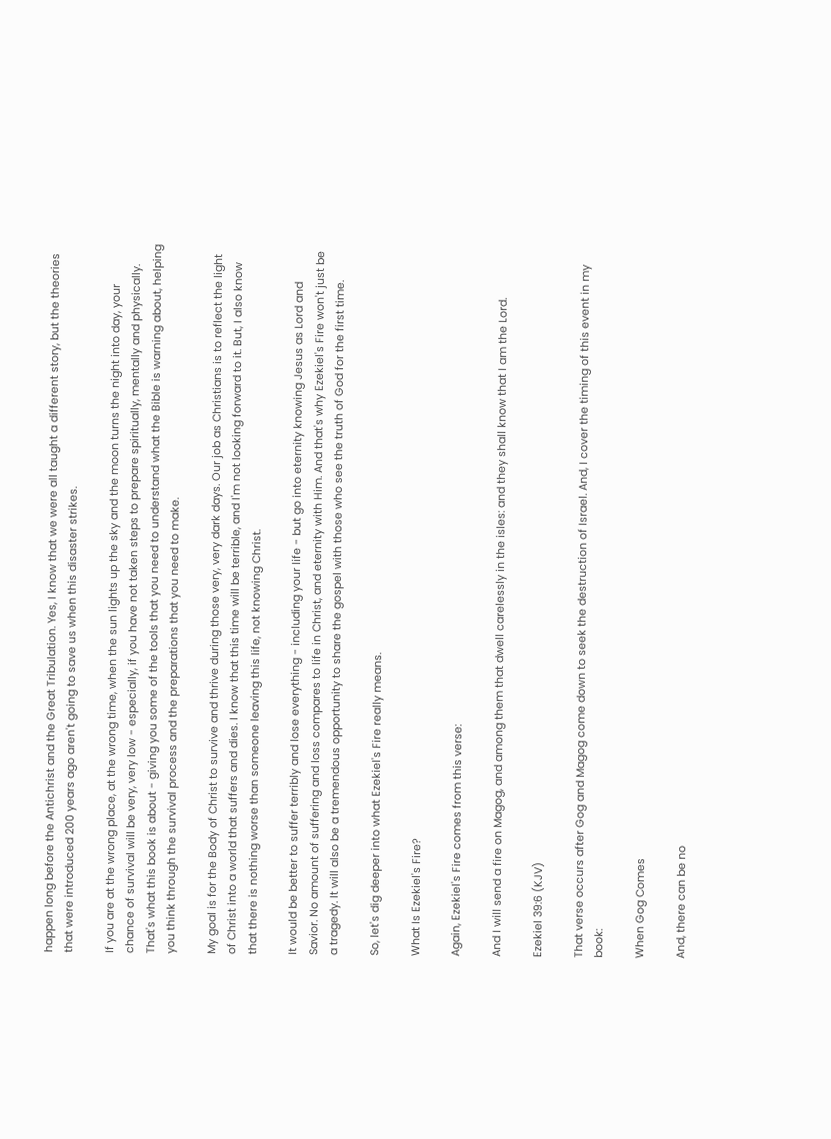happen long before the Antichrist and the Great Tribulation. Yes, I know that we were all taught a different story, but the theories that were introduced 200 years ago aren't going to save us when this disaster strikes.

If you are at the wrong place, at the wrong time, when the sun lights up the sky and the moon turns the night into day, your chance of survival will be very, very low - especially, if you have not taken steps to prepare spiritually, mentally and physically. That's what this book is about - giving you some of the tools that you need to understand what the Bible is warning about, helping you think through the survival process and the preparations that you need to make.

My goal is for the Body of Christ to survive and thrive during those very, very dark days. Our job as Christians is to reflect the light of Christ into a world that suffers and dies. I know that this time will be terrible, and I'm not looking forward to it. But, I also know that there is nothing worse than someone leaving this life, not knowing Christ.

It would be better to suffer terribly and lose everything - including your life - but go into eternity knowing Jesus as Lord and Savior. No amount of suffering and loss compares to life in Christ, and eternity with Him. And that's why Ezekiel's Fire won't just be a tragedy. It will also be a tremendous opportunity to share the gospel with those who see the truth of God for the first time.

So, let's dig deeper into what Ezekiel's Fire really means.

What Is Ezekiel's Fire?

Again, Ezekiel's Fire comes from this verse:

And I will send a fire on Magog, and among them that dwell carelessly in the isles: and they shall know that I am the Lord.

Ezekiel 39:6 (KJV)

That verse occurs after Gog and Magog come down to seek the destruction of Israel. And, I cover the timing of this event in my book:

When Gog Comes

And, there can be no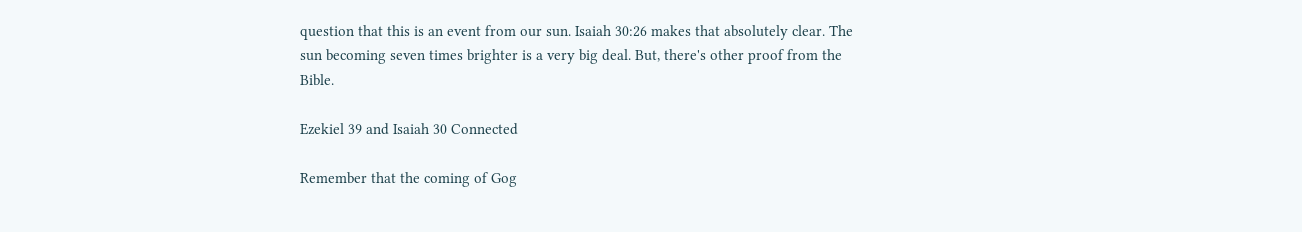question that this is an event from our sun. Isaiah 30:26 makes that absolutely clear. The sun becoming seven times brighter is a very big deal. But, there's other proof from the Bible.

Ezekiel 39 and Isaiah 30 Connected

Remember that the coming of Gog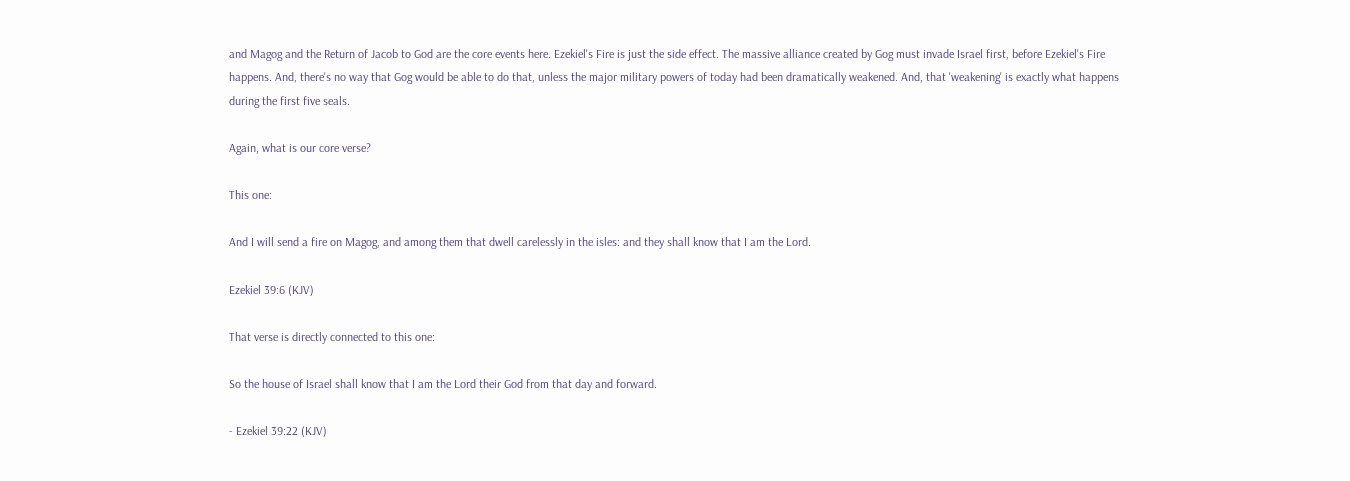and Magog and the Return of Jacob to God are the core events here. Ezekiel's Fire is just the side effect. The massive alliance created by Gog must invade Israel first, before Ezekiel's Fire happens. And, there's no way that Gog would be able to do that, unless the major military powers of today had been dramatically weakened. And, that 'weakening' is exactly what happens during the first five seals.

Again, what is our core verse?

This one:

And I will send a fire on Magog, and among them that dwell carelessly in the isles: and they shall know that I am the Lord.

Ezekiel 39:6 (KJV)

That verse is directly connected to this one:

So the house of Israel shall know that I am the Lord their God from that day and forward.

- Ezekiel 39:22 (KJV)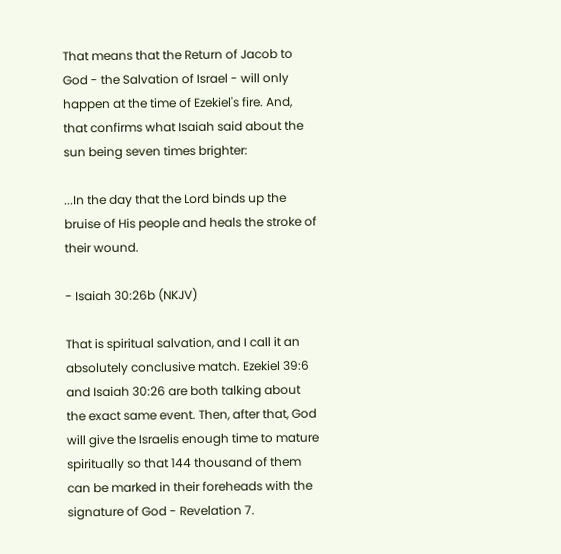That means that the Return of Jacob to God - the Salvation of Israel - will only happen at the time of Ezekiel's fire. And, that confirms what Isaiah said about the sun being seven times brighter:

...In the day that the Lord binds up the bruise of His people and heals the stroke of their wound.

- Isaiah 30:26b (NKJV)

That is spiritual salvation, and I call it an absolutely conclusive match. Ezekiel 39:6 and Isaiah 30:26 are both talking about the exact same event. Then, after that, God will give the Israelis enough time to mature spiritually so that 144 thousand of them can be marked in their foreheads with the signature of God - Revelation 7.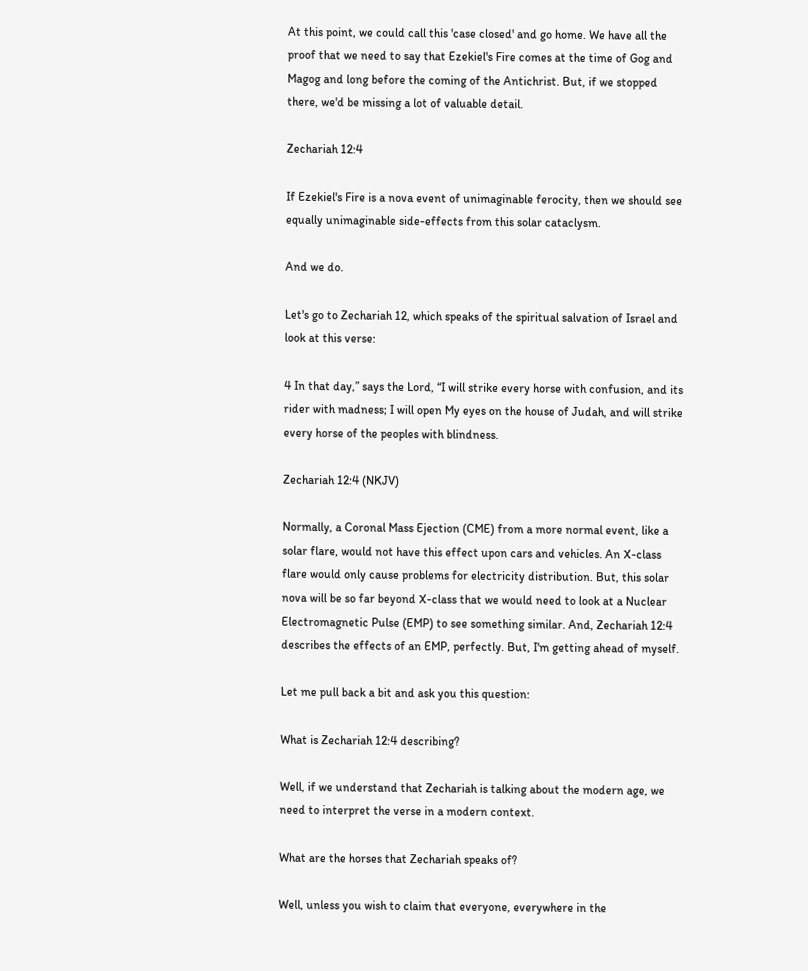At this point, we could call this 'case closed' and go home. We have all the proof that we need to say that Ezekiel's Fire comes at the time of Gog and Magog and long before the coming of the Antichrist. But, if we stopped there, we'd be missing a lot of valuable detail.

Zechariah 12:4

If Ezekiel's Fire is a nova event of unimaginable ferocity, then we should see equally unimaginable side-effects from this solar cataclysm.

And we do.

Let's go to Zechariah 12, which speaks of the spiritual salvation of Israel and look at this verse:

4 In that day,” says the Lord, “I will strike every horse with confusion, and its rider with madness; I will open My eyes on the house of Judah, and will strike every horse of the peoples with blindness.

Zechariah 12:4 (NKJV)

Normally, a Coronal Mass Ejection (CME) from a more normal event, like a solar flare, would not have this effect upon cars and vehicles. An X-class flare would only cause problems for electricity distribution. But, this solar nova will be so far beyond X-class that we would need to look at a Nuclear Electromagnetic Pulse (EMP) to see something similar. And, Zechariah 12:4 describes the effects of an EMP, perfectly. But, I'm getting ahead of myself.

Let me pull back a bit and ask you this question:

What is Zechariah 12:4 describing?

Well, if we understand that Zechariah is talking about the modern age, we need to interpret the verse in a modern context.

What are the horses that Zechariah speaks of?

Well, unless you wish to claim that everyone, everywhere in the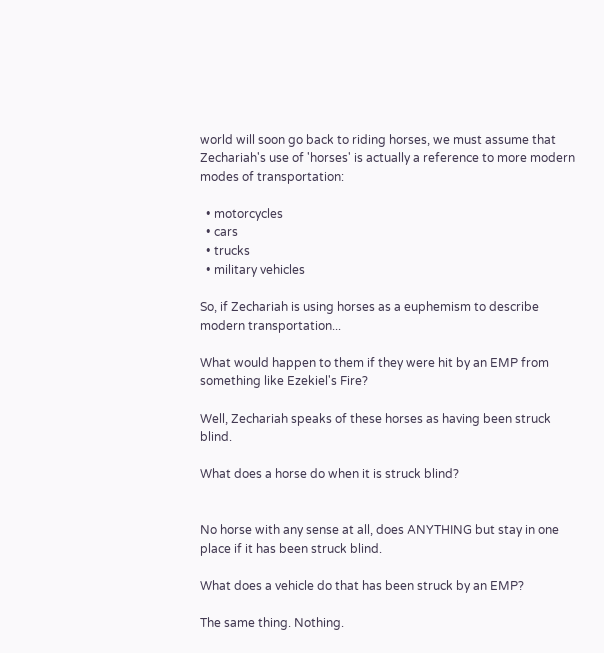world will soon go back to riding horses, we must assume that Zechariah's use of 'horses' is actually a reference to more modern modes of transportation:

  • motorcycles
  • cars
  • trucks
  • military vehicles

So, if Zechariah is using horses as a euphemism to describe modern transportation...

What would happen to them if they were hit by an EMP from something like Ezekiel's Fire?

Well, Zechariah speaks of these horses as having been struck blind.

What does a horse do when it is struck blind?


No horse with any sense at all, does ANYTHING but stay in one place if it has been struck blind.

What does a vehicle do that has been struck by an EMP?

The same thing. Nothing.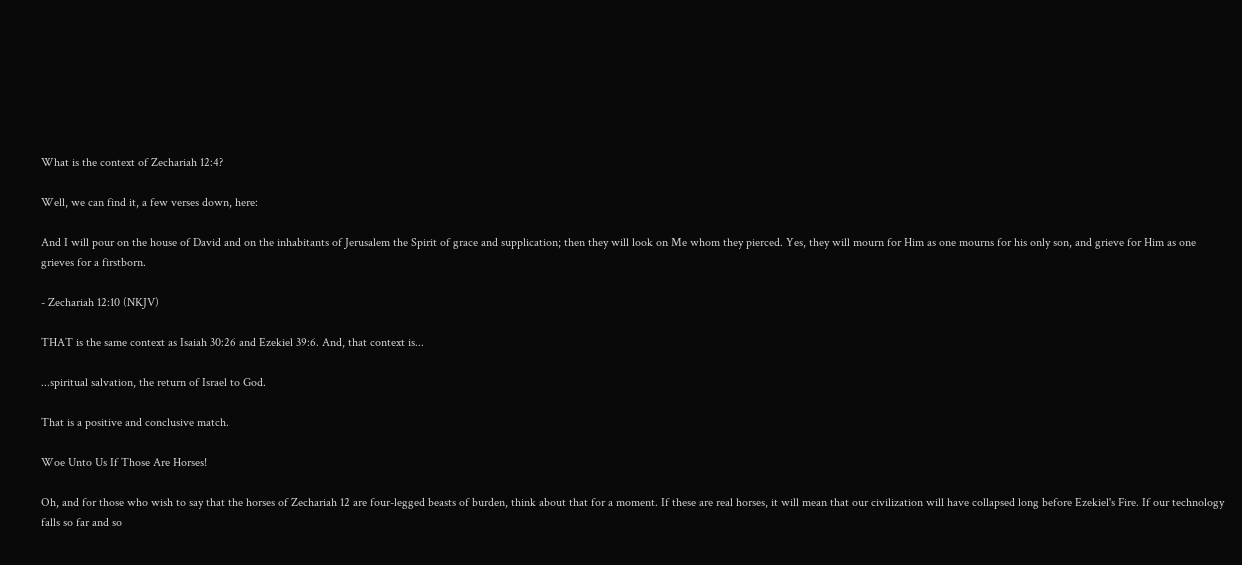What is the context of Zechariah 12:4?

Well, we can find it, a few verses down, here:

And I will pour on the house of David and on the inhabitants of Jerusalem the Spirit of grace and supplication; then they will look on Me whom they pierced. Yes, they will mourn for Him as one mourns for his only son, and grieve for Him as one grieves for a firstborn.

- Zechariah 12:10 (NKJV)

THAT is the same context as Isaiah 30:26 and Ezekiel 39:6. And, that context is...

...spiritual salvation, the return of Israel to God.

That is a positive and conclusive match.

Woe Unto Us If Those Are Horses!

Oh, and for those who wish to say that the horses of Zechariah 12 are four-legged beasts of burden, think about that for a moment. If these are real horses, it will mean that our civilization will have collapsed long before Ezekiel's Fire. If our technology falls so far and so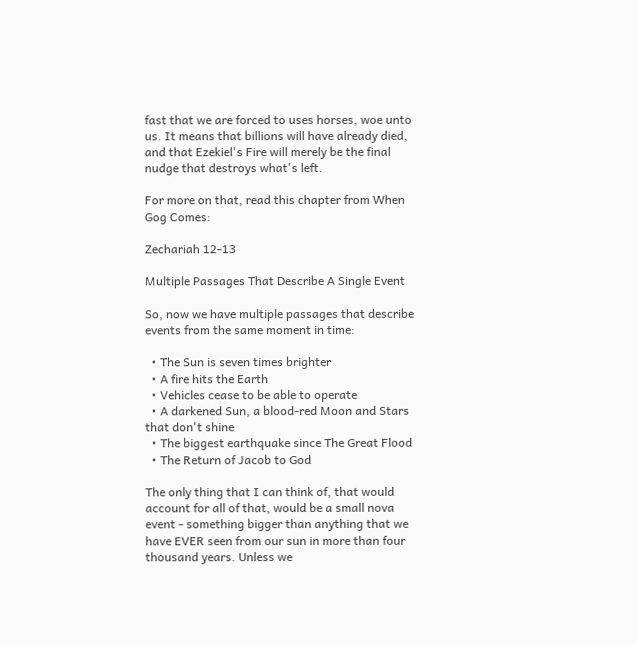fast that we are forced to uses horses, woe unto us. It means that billions will have already died, and that Ezekiel's Fire will merely be the final nudge that destroys what's left.

For more on that, read this chapter from When Gog Comes:

Zechariah 12-13

Multiple Passages That Describe A Single Event

So, now we have multiple passages that describe events from the same moment in time:

  • The Sun is seven times brighter
  • A fire hits the Earth
  • Vehicles cease to be able to operate
  • A darkened Sun, a blood-red Moon and Stars that don't shine
  • The biggest earthquake since The Great Flood
  • The Return of Jacob to God

The only thing that I can think of, that would account for all of that, would be a small nova event - something bigger than anything that we have EVER seen from our sun in more than four thousand years. Unless we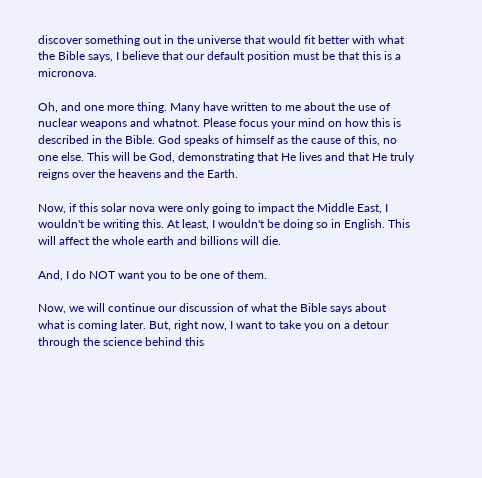discover something out in the universe that would fit better with what the Bible says, I believe that our default position must be that this is a micronova.

Oh, and one more thing. Many have written to me about the use of nuclear weapons and whatnot. Please focus your mind on how this is described in the Bible. God speaks of himself as the cause of this, no one else. This will be God, demonstrating that He lives and that He truly reigns over the heavens and the Earth.

Now, if this solar nova were only going to impact the Middle East, I wouldn't be writing this. At least, I wouldn't be doing so in English. This will affect the whole earth and billions will die.

And, I do NOT want you to be one of them.

Now, we will continue our discussion of what the Bible says about what is coming later. But, right now, I want to take you on a detour through the science behind this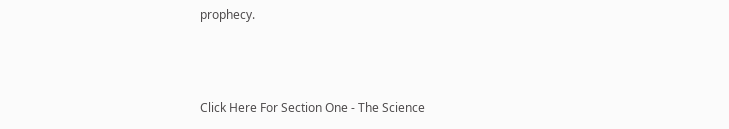prophecy.



Click Here For Section One - The Science